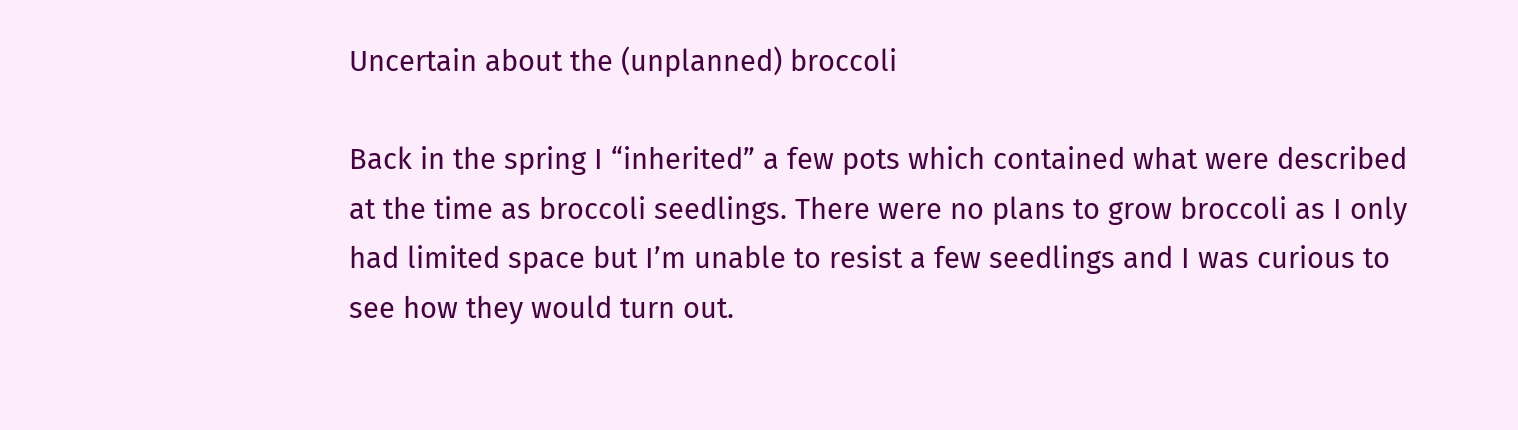Uncertain about the (unplanned) broccoli

Back in the spring I “inherited” a few pots which contained what were described at the time as broccoli seedlings. There were no plans to grow broccoli as I only had limited space but I’m unable to resist a few seedlings and I was curious to see how they would turn out.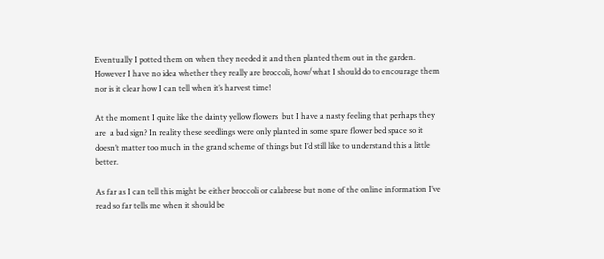Eventually I potted them on when they needed it and then planted them out in the garden. However I have no idea whether they really are broccoli, how/what I should do to encourage them nor is it clear how I can tell when it’s harvest time!

At the moment I quite like the dainty yellow flowers  but I have a nasty feeling that perhaps they are  a bad sign? In reality these seedlings were only planted in some spare flower bed space so it doesn’t matter too much in the grand scheme of things but I’d still like to understand this a little better.

As far as I can tell this might be either broccoli or calabrese but none of the online information I’ve read so far tells me when it should be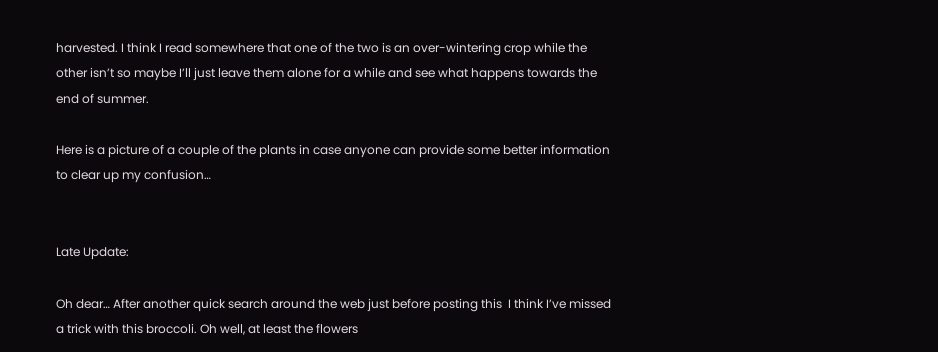harvested. I think I read somewhere that one of the two is an over-wintering crop while the other isn’t so maybe I’ll just leave them alone for a while and see what happens towards the end of summer.

Here is a picture of a couple of the plants in case anyone can provide some better information to clear up my confusion…


Late Update:

Oh dear… After another quick search around the web just before posting this  I think I’ve missed a trick with this broccoli. Oh well, at least the flowers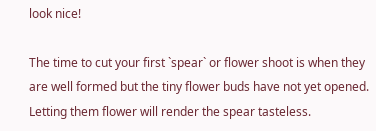look nice!

The time to cut your first `spear` or flower shoot is when they are well formed but the tiny flower buds have not yet opened. Letting them flower will render the spear tasteless.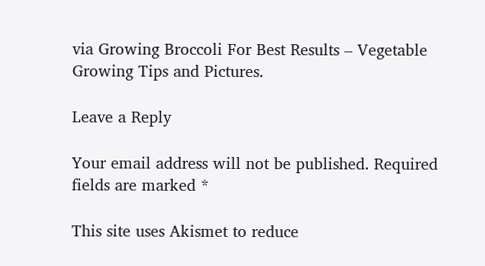via Growing Broccoli For Best Results – Vegetable Growing Tips and Pictures.

Leave a Reply

Your email address will not be published. Required fields are marked *

This site uses Akismet to reduce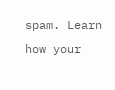spam. Learn how your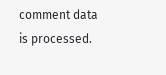comment data is processed.